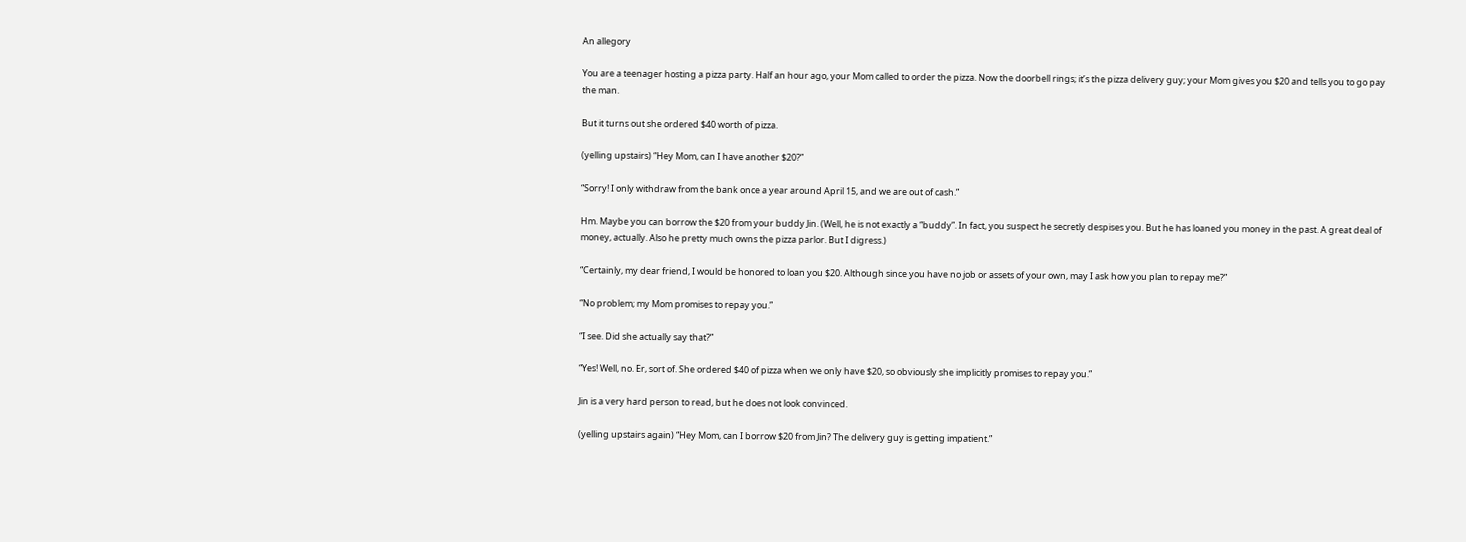An allegory

You are a teenager hosting a pizza party. Half an hour ago, your Mom called to order the pizza. Now the doorbell rings; it’s the pizza delivery guy; your Mom gives you $20 and tells you to go pay the man.

But it turns out she ordered $40 worth of pizza.

(yelling upstairs) “Hey Mom, can I have another $20?”

“Sorry! I only withdraw from the bank once a year around April 15, and we are out of cash.”

Hm. Maybe you can borrow the $20 from your buddy Jin. (Well, he is not exactly a “buddy”. In fact, you suspect he secretly despises you. But he has loaned you money in the past. A great deal of money, actually. Also he pretty much owns the pizza parlor. But I digress.)

“Certainly, my dear friend, I would be honored to loan you $20. Although since you have no job or assets of your own, may I ask how you plan to repay me?”

“No problem; my Mom promises to repay you.”

“I see. Did she actually say that?”

“Yes! Well, no. Er, sort of. She ordered $40 of pizza when we only have $20, so obviously she implicitly promises to repay you.”

Jin is a very hard person to read, but he does not look convinced.

(yelling upstairs again) “Hey Mom, can I borrow $20 from Jin? The delivery guy is getting impatient.”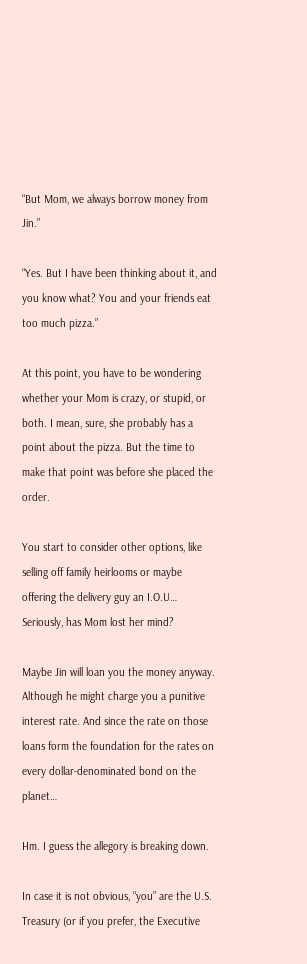“But Mom, we always borrow money from Jin.”

“Yes. But I have been thinking about it, and you know what? You and your friends eat too much pizza.”

At this point, you have to be wondering whether your Mom is crazy, or stupid, or both. I mean, sure, she probably has a point about the pizza. But the time to make that point was before she placed the order.

You start to consider other options, like selling off family heirlooms or maybe offering the delivery guy an I.O.U… Seriously, has Mom lost her mind?

Maybe Jin will loan you the money anyway. Although he might charge you a punitive interest rate. And since the rate on those loans form the foundation for the rates on every dollar-denominated bond on the planet…

Hm. I guess the allegory is breaking down.

In case it is not obvious, “you” are the U.S. Treasury (or if you prefer, the Executive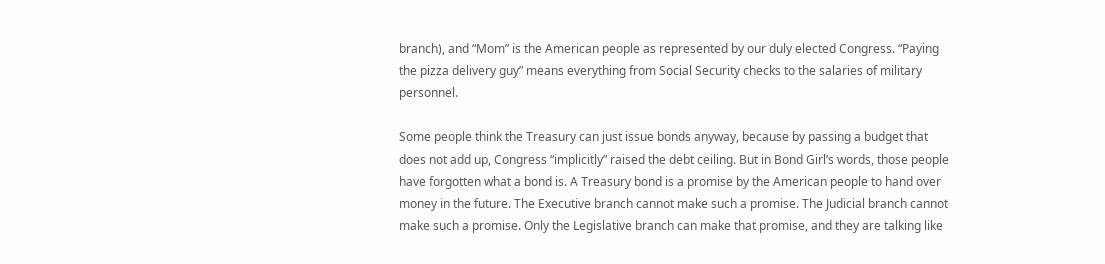branch), and “Mom” is the American people as represented by our duly elected Congress. “Paying the pizza delivery guy” means everything from Social Security checks to the salaries of military personnel.

Some people think the Treasury can just issue bonds anyway, because by passing a budget that does not add up, Congress “implicitly” raised the debt ceiling. But in Bond Girl’s words, those people have forgotten what a bond is. A Treasury bond is a promise by the American people to hand over money in the future. The Executive branch cannot make such a promise. The Judicial branch cannot make such a promise. Only the Legislative branch can make that promise, and they are talking like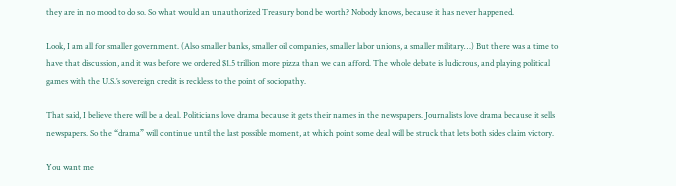they are in no mood to do so. So what would an unauthorized Treasury bond be worth? Nobody knows, because it has never happened.

Look, I am all for smaller government. (Also smaller banks, smaller oil companies, smaller labor unions, a smaller military…) But there was a time to have that discussion, and it was before we ordered $1.5 trillion more pizza than we can afford. The whole debate is ludicrous, and playing political games with the U.S.’s sovereign credit is reckless to the point of sociopathy.

That said, I believe there will be a deal. Politicians love drama because it gets their names in the newspapers. Journalists love drama because it sells newspapers. So the “drama” will continue until the last possible moment, at which point some deal will be struck that lets both sides claim victory.

You want me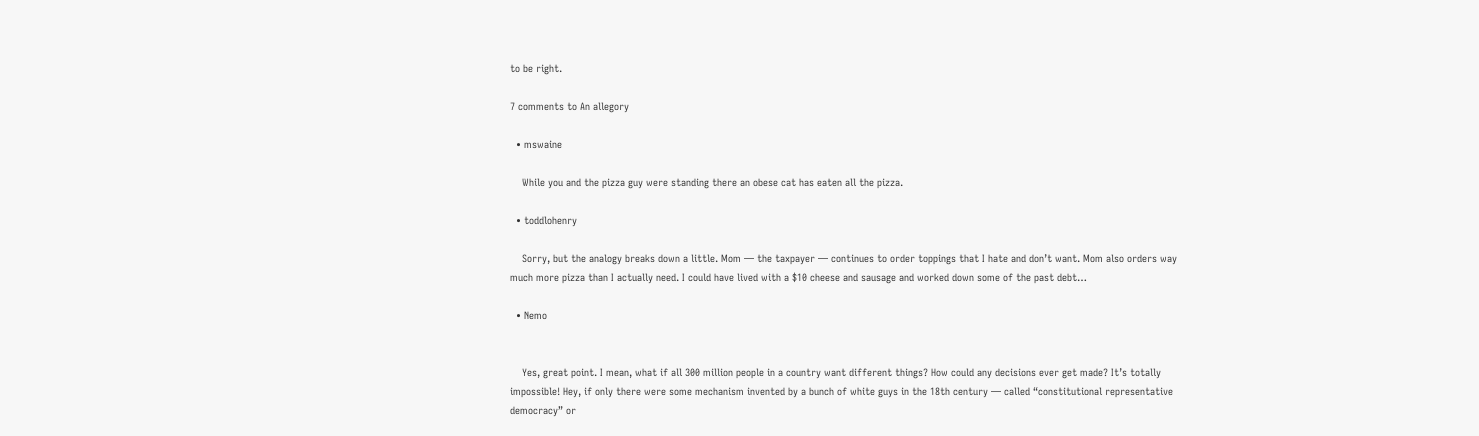to be right.

7 comments to An allegory

  • mswaine

    While you and the pizza guy were standing there an obese cat has eaten all the pizza.

  • toddlohenry

    Sorry, but the analogy breaks down a little. Mom — the taxpayer — continues to order toppings that I hate and don’t want. Mom also orders way much more pizza than I actually need. I could have lived with a $10 cheese and sausage and worked down some of the past debt…

  • Nemo


    Yes, great point. I mean, what if all 300 million people in a country want different things? How could any decisions ever get made? It’s totally impossible! Hey, if only there were some mechanism invented by a bunch of white guys in the 18th century — called “constitutional representative democracy” or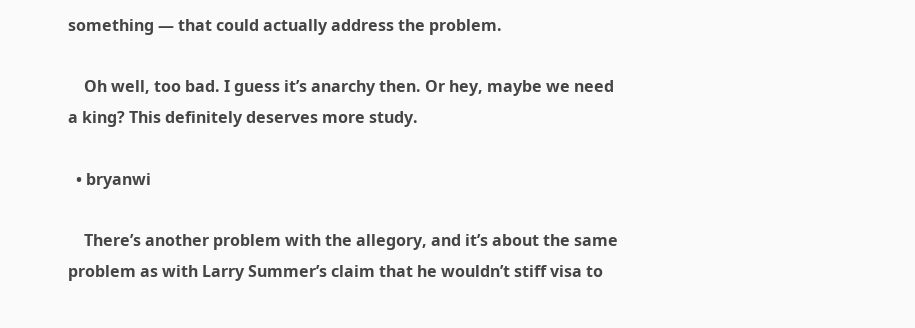something — that could actually address the problem.

    Oh well, too bad. I guess it’s anarchy then. Or hey, maybe we need a king? This definitely deserves more study.

  • bryanwi

    There’s another problem with the allegory, and it’s about the same problem as with Larry Summer’s claim that he wouldn’t stiff visa to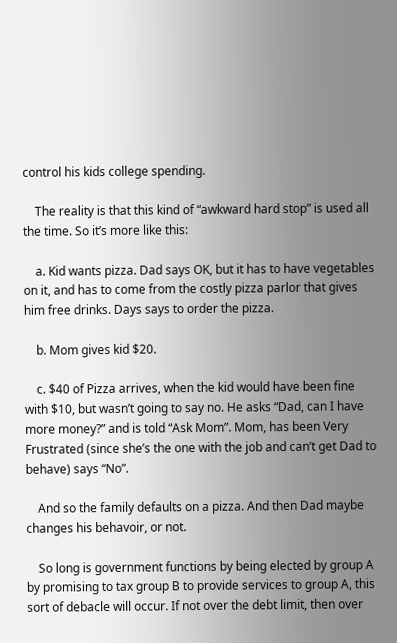control his kids college spending.

    The reality is that this kind of “awkward hard stop” is used all the time. So it’s more like this:

    a. Kid wants pizza. Dad says OK, but it has to have vegetables on it, and has to come from the costly pizza parlor that gives him free drinks. Days says to order the pizza.

    b. Mom gives kid $20.

    c. $40 of Pizza arrives, when the kid would have been fine with $10, but wasn’t going to say no. He asks “Dad, can I have more money?” and is told “Ask Mom”. Mom, has been Very Frustrated (since she’s the one with the job and can’t get Dad to behave) says “No”.

    And so the family defaults on a pizza. And then Dad maybe changes his behavoir, or not.

    So long is government functions by being elected by group A by promising to tax group B to provide services to group A, this sort of debacle will occur. If not over the debt limit, then over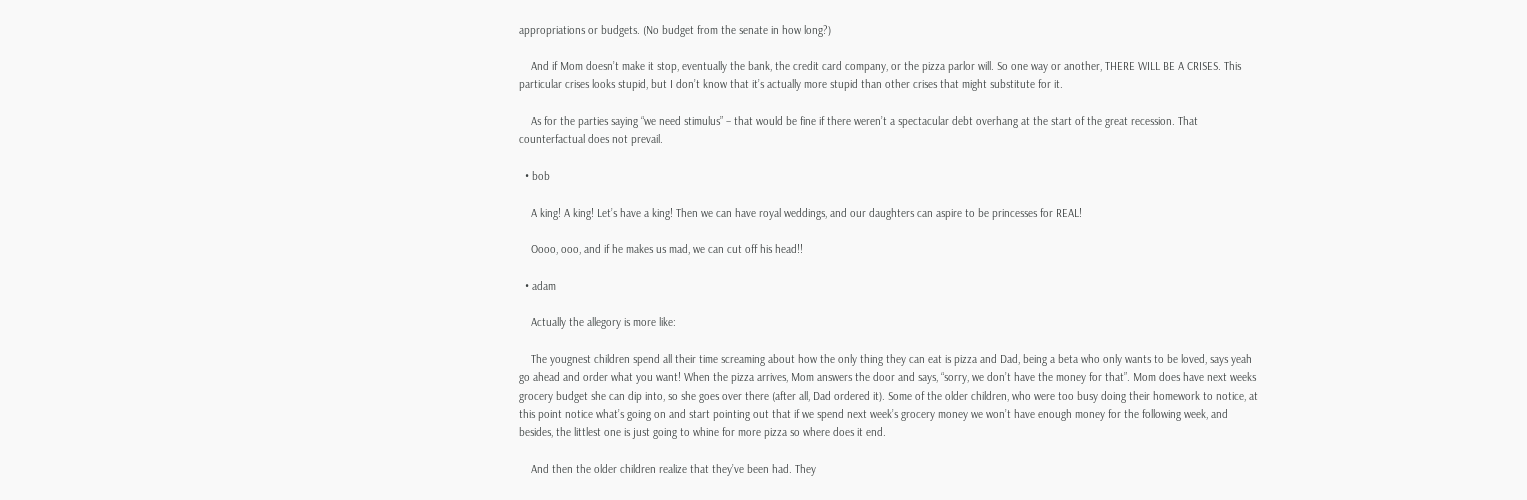appropriations or budgets. (No budget from the senate in how long?)

    And if Mom doesn’t make it stop, eventually the bank, the credit card company, or the pizza parlor will. So one way or another, THERE WILL BE A CRISES. This particular crises looks stupid, but I don’t know that it’s actually more stupid than other crises that might substitute for it.

    As for the parties saying “we need stimulus” – that would be fine if there weren’t a spectacular debt overhang at the start of the great recession. That counterfactual does not prevail.

  • bob

    A king! A king! Let’s have a king! Then we can have royal weddings, and our daughters can aspire to be princesses for REAL!

    Oooo, ooo, and if he makes us mad, we can cut off his head!!

  • adam

    Actually the allegory is more like:

    The yougnest children spend all their time screaming about how the only thing they can eat is pizza and Dad, being a beta who only wants to be loved, says yeah go ahead and order what you want! When the pizza arrives, Mom answers the door and says, “sorry, we don’t have the money for that”. Mom does have next weeks grocery budget she can dip into, so she goes over there (after all, Dad ordered it). Some of the older children, who were too busy doing their homework to notice, at this point notice what’s going on and start pointing out that if we spend next week’s grocery money we won’t have enough money for the following week, and besides, the littlest one is just going to whine for more pizza so where does it end.

    And then the older children realize that they’ve been had. They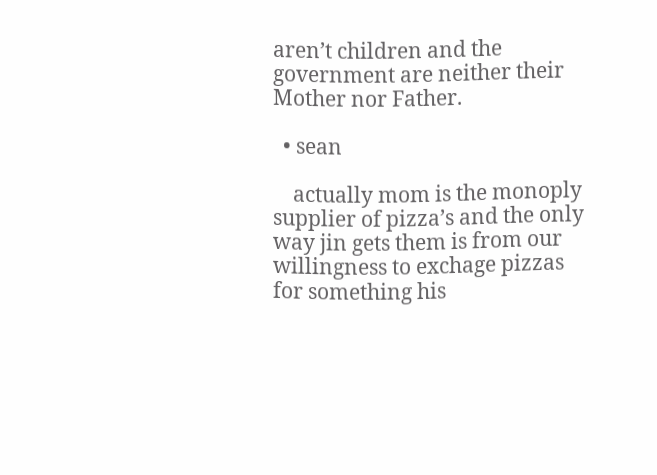aren’t children and the government are neither their Mother nor Father.

  • sean

    actually mom is the monoply supplier of pizza’s and the only way jin gets them is from our willingness to exchage pizzas for something his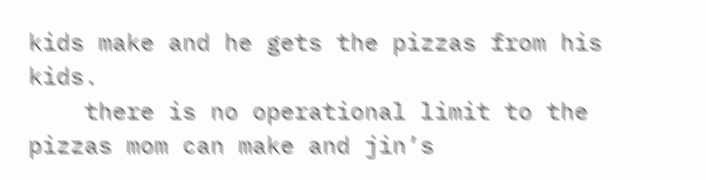kids make and he gets the pizzas from his kids.
    there is no operational limit to the pizzas mom can make and jin’s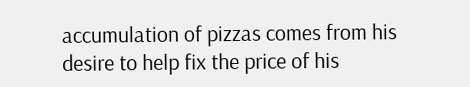accumulation of pizzas comes from his desire to help fix the price of his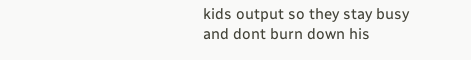kids output so they stay busy and dont burn down his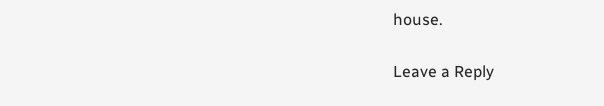house.

Leave a Reply